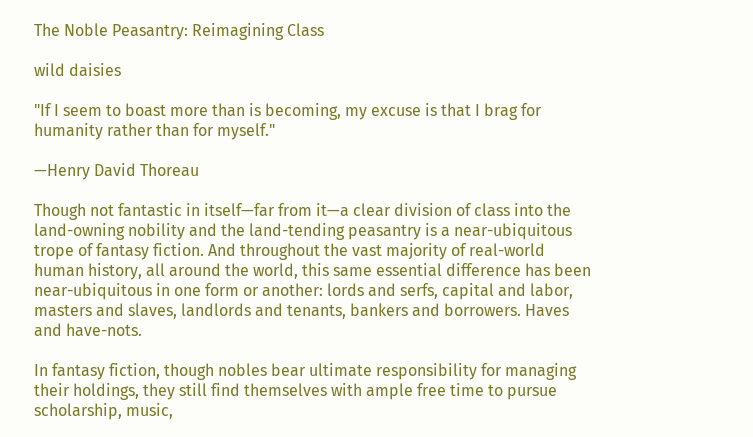The Noble Peasantry: Reimagining Class

wild daisies

"If I seem to boast more than is becoming, my excuse is that I brag for humanity rather than for myself."

—Henry David Thoreau

Though not fantastic in itself—far from it—a clear division of class into the land-owning nobility and the land-tending peasantry is a near-ubiquitous trope of fantasy fiction. And throughout the vast majority of real-world human history, all around the world, this same essential difference has been near-ubiquitous in one form or another: lords and serfs, capital and labor, masters and slaves, landlords and tenants, bankers and borrowers. Haves and have-nots.

In fantasy fiction, though nobles bear ultimate responsibility for managing their holdings, they still find themselves with ample free time to pursue scholarship, music,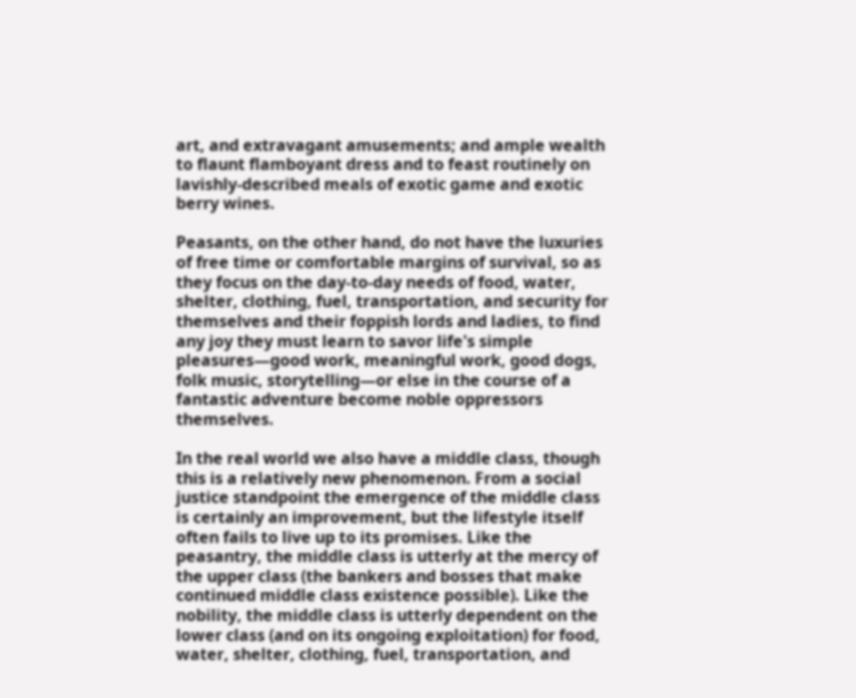art, and extravagant amusements; and ample wealth to flaunt flamboyant dress and to feast routinely on lavishly-described meals of exotic game and exotic berry wines.

Peasants, on the other hand, do not have the luxuries of free time or comfortable margins of survival, so as they focus on the day-to-day needs of food, water, shelter, clothing, fuel, transportation, and security for themselves and their foppish lords and ladies, to find any joy they must learn to savor life's simple pleasures—good work, meaningful work, good dogs, folk music, storytelling—or else in the course of a fantastic adventure become noble oppressors themselves.

In the real world we also have a middle class, though this is a relatively new phenomenon. From a social justice standpoint the emergence of the middle class is certainly an improvement, but the lifestyle itself often fails to live up to its promises. Like the peasantry, the middle class is utterly at the mercy of the upper class (the bankers and bosses that make continued middle class existence possible). Like the nobility, the middle class is utterly dependent on the lower class (and on its ongoing exploitation) for food, water, shelter, clothing, fuel, transportation, and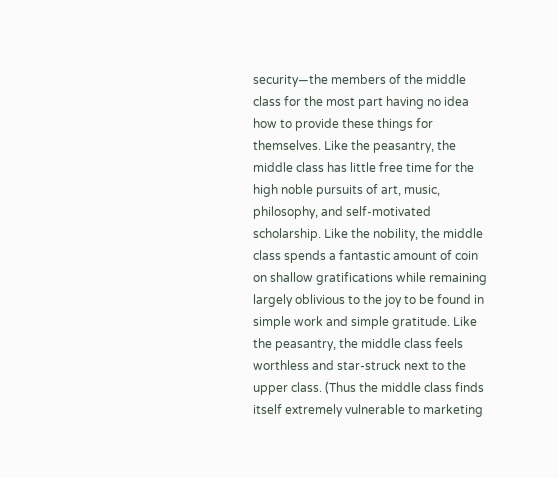security—the members of the middle class for the most part having no idea how to provide these things for themselves. Like the peasantry, the middle class has little free time for the high noble pursuits of art, music, philosophy, and self-motivated scholarship. Like the nobility, the middle class spends a fantastic amount of coin on shallow gratifications while remaining largely oblivious to the joy to be found in simple work and simple gratitude. Like the peasantry, the middle class feels worthless and star-struck next to the upper class. (Thus the middle class finds itself extremely vulnerable to marketing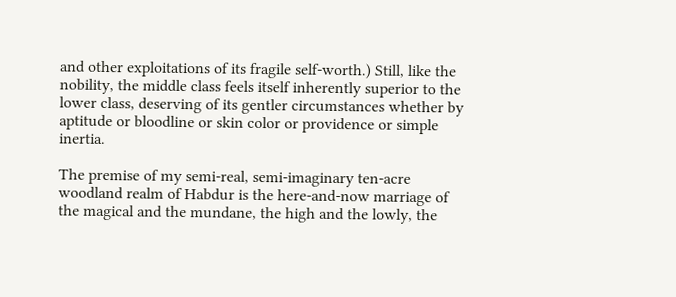and other exploitations of its fragile self-worth.) Still, like the nobility, the middle class feels itself inherently superior to the lower class, deserving of its gentler circumstances whether by aptitude or bloodline or skin color or providence or simple inertia.

The premise of my semi-real, semi-imaginary ten-acre woodland realm of Habdur is the here-and-now marriage of the magical and the mundane, the high and the lowly, the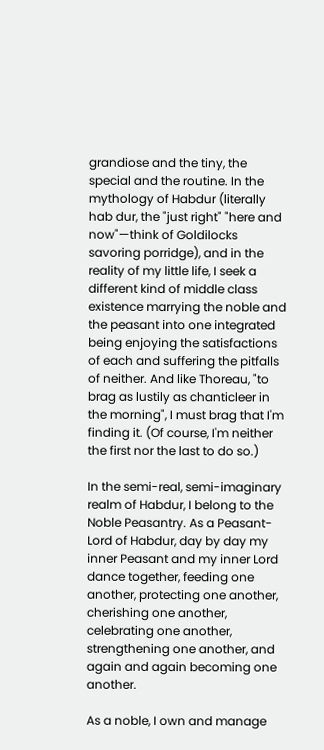grandiose and the tiny, the special and the routine. In the mythology of Habdur (literally hab dur, the "just right" "here and now"—think of Goldilocks savoring porridge), and in the reality of my little life, I seek a different kind of middle class existence marrying the noble and the peasant into one integrated being enjoying the satisfactions of each and suffering the pitfalls of neither. And like Thoreau, "to brag as lustily as chanticleer in the morning", I must brag that I'm finding it. (Of course, I'm neither the first nor the last to do so.)

In the semi-real, semi-imaginary realm of Habdur, I belong to the Noble Peasantry. As a Peasant-Lord of Habdur, day by day my inner Peasant and my inner Lord dance together, feeding one another, protecting one another, cherishing one another, celebrating one another, strengthening one another, and again and again becoming one another.

As a noble, I own and manage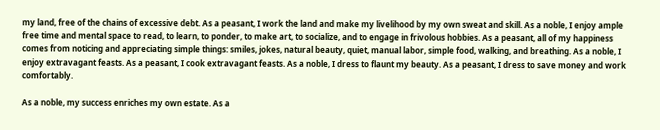my land, free of the chains of excessive debt. As a peasant, I work the land and make my livelihood by my own sweat and skill. As a noble, I enjoy ample free time and mental space to read, to learn, to ponder, to make art, to socialize, and to engage in frivolous hobbies. As a peasant, all of my happiness comes from noticing and appreciating simple things: smiles, jokes, natural beauty, quiet, manual labor, simple food, walking, and breathing. As a noble, I enjoy extravagant feasts. As a peasant, I cook extravagant feasts. As a noble, I dress to flaunt my beauty. As a peasant, I dress to save money and work comfortably.

As a noble, my success enriches my own estate. As a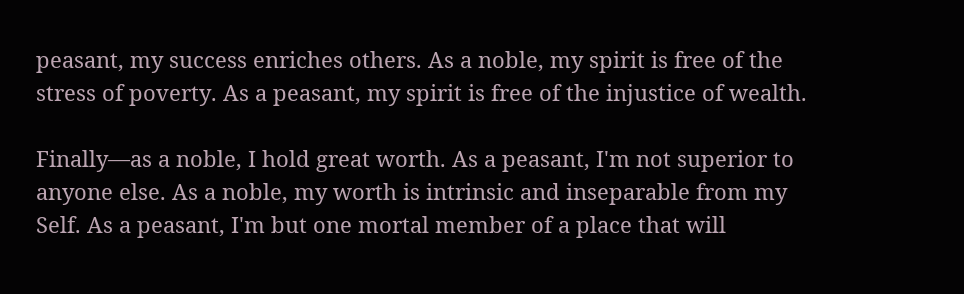peasant, my success enriches others. As a noble, my spirit is free of the stress of poverty. As a peasant, my spirit is free of the injustice of wealth.

Finally—as a noble, I hold great worth. As a peasant, I'm not superior to anyone else. As a noble, my worth is intrinsic and inseparable from my Self. As a peasant, I'm but one mortal member of a place that will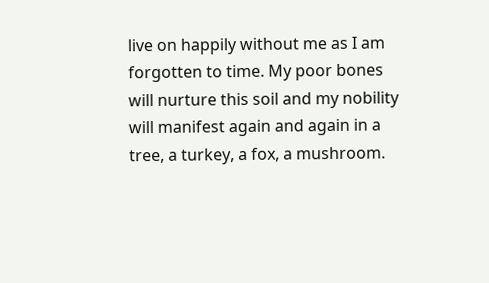live on happily without me as I am forgotten to time. My poor bones will nurture this soil and my nobility will manifest again and again in a tree, a turkey, a fox, a mushroom.